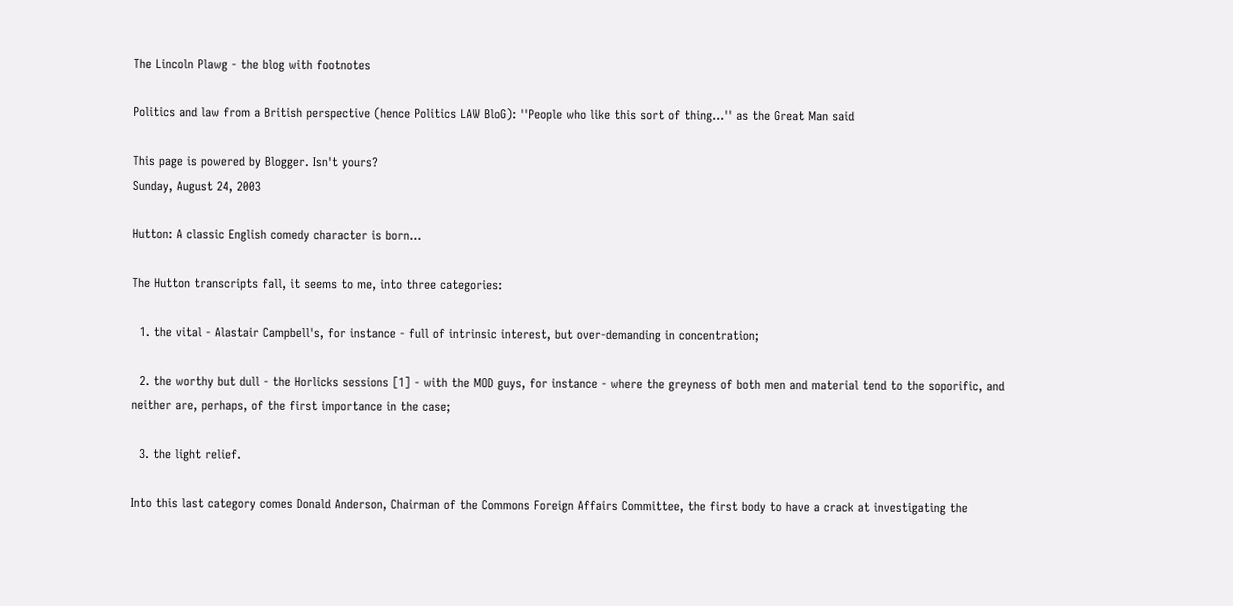The Lincoln Plawg - the blog with footnotes

Politics and law from a British perspective (hence Politics LAW BloG): ''People who like this sort of thing...'' as the Great Man said

This page is powered by Blogger. Isn't yours?
Sunday, August 24, 2003

Hutton: A classic English comedy character is born...

The Hutton transcripts fall, it seems to me, into three categories:

  1. the vital - Alastair Campbell's, for instance - full of intrinsic interest, but over-demanding in concentration;

  2. the worthy but dull - the Horlicks sessions [1] - with the MOD guys, for instance - where the greyness of both men and material tend to the soporific, and neither are, perhaps, of the first importance in the case;

  3. the light relief.

Into this last category comes Donald Anderson, Chairman of the Commons Foreign Affairs Committee, the first body to have a crack at investigating the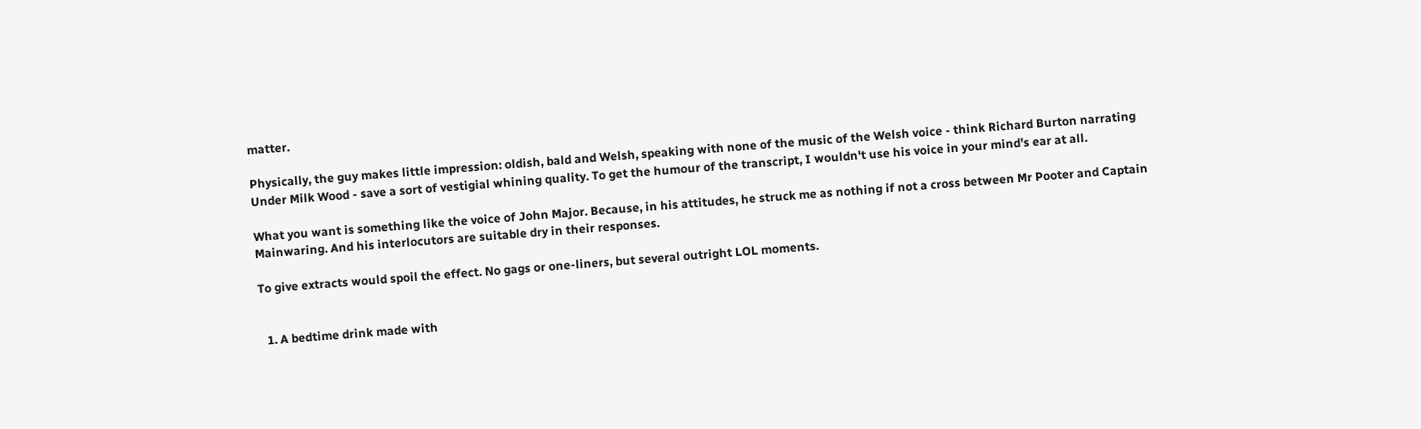matter.

Physically, the guy makes little impression: oldish, bald and Welsh, speaking with none of the music of the Welsh voice - think Richard Burton narrating Under Milk Wood - save a sort of vestigial whining quality. To get the humour of the transcript, I wouldn't use his voice in your mind's ear at all.

What you want is something like the voice of John Major. Because, in his attitudes, he struck me as nothing if not a cross between Mr Pooter and Captain Mainwaring. And his interlocutors are suitable dry in their responses.

To give extracts would spoil the effect. No gags or one-liners, but several outright LOL moments.


  1. A bedtime drink made with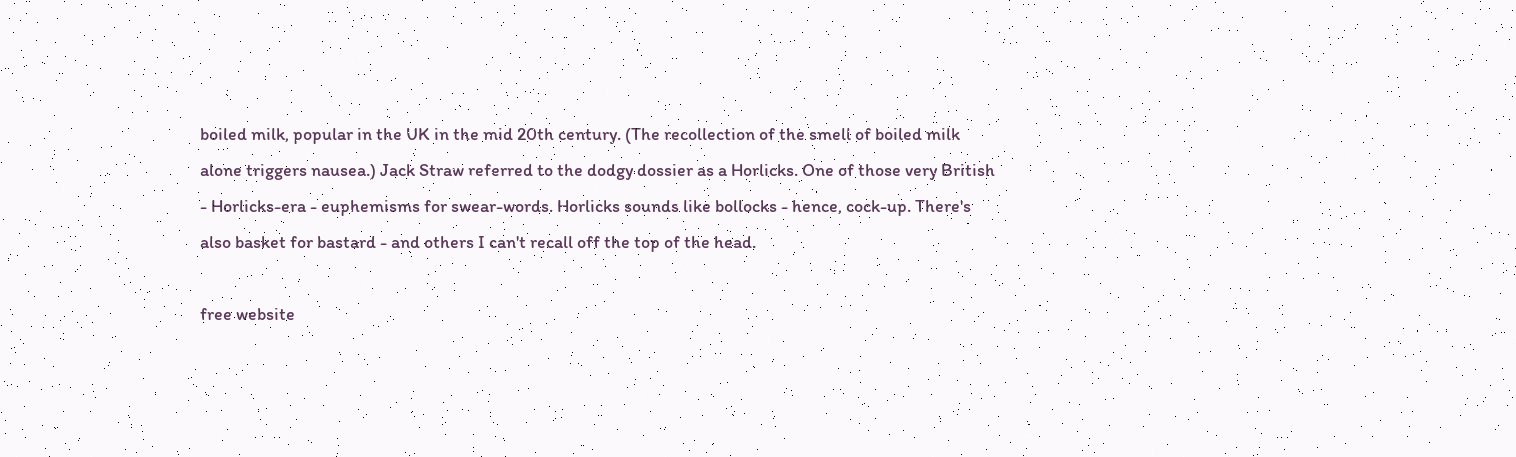boiled milk, popular in the UK in the mid 20th century. (The recollection of the smell of boiled milk alone triggers nausea.) Jack Straw referred to the dodgy dossier as a Horlicks. One of those very British - Horlicks-era - euphemisms for swear-words. Horlicks sounds like bollocks - hence, cock-up. There's also basket for bastard - and others I can't recall off the top of the head.

free website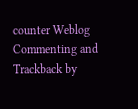counter Weblog Commenting and Trackback by